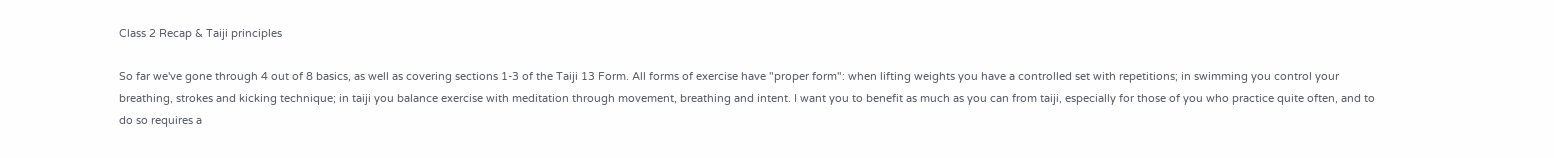Class 2 Recap & Taiji principles

So far we've gone through 4 out of 8 basics, as well as covering sections 1-3 of the Taiji 13 Form. All forms of exercise have "proper form": when lifting weights you have a controlled set with repetitions; in swimming you control your breathing, strokes and kicking technique; in taiji you balance exercise with meditation through movement, breathing and intent. I want you to benefit as much as you can from taiji, especially for those of you who practice quite often, and to do so requires a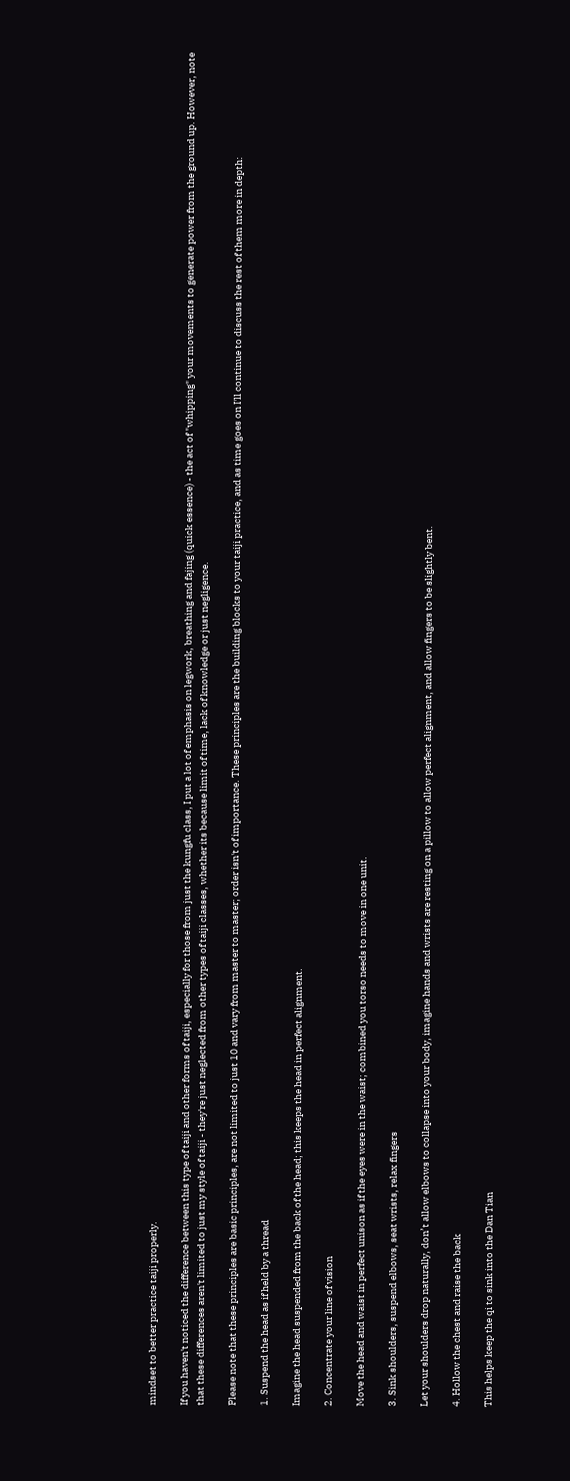mindset to better practice taiji properly.

If you haven't noticed the difference between this type of taiji and other forms of taiji, especially for those from just the kungfu class, I put a lot of emphasis on legwork, breathing and fajing (quick essence) - the act of "whipping" your movements to generate power from the ground up. However, note that these differences aren't limited to just my style of taiji - they're just neglected from other types of taiji classes, whether its because limit of time, lack of knowledge or just negligence.

Please note that these principles are basic principles, are not limited to just 10 and vary from master to master; order isn't of importance. These principles are the building blocks to your taiji practice, and as time goes on I'll continue to discuss the rest of them more in depth:

1. Suspend the head as if held by a thread

Imagine the head suspended from the back of the head; this keeps the head in perfect alignment.

2. Concentrate your line of vision

Move the head and waist in perfect unison as if the eyes were in the waist; combined you torso needs to move in one unit.

3. Sink shoulders, suspend elbows, seat wrists, relax fingers

Let your shoulders drop naturally, don’t allow elbows to collapse into your body, imagine hands and wrists are resting on a pillow to allow perfect alignment, and allow fingers to be slightly bent.

4. Hollow the chest and raise the back

This helps keep the qi to sink into the Dan Tian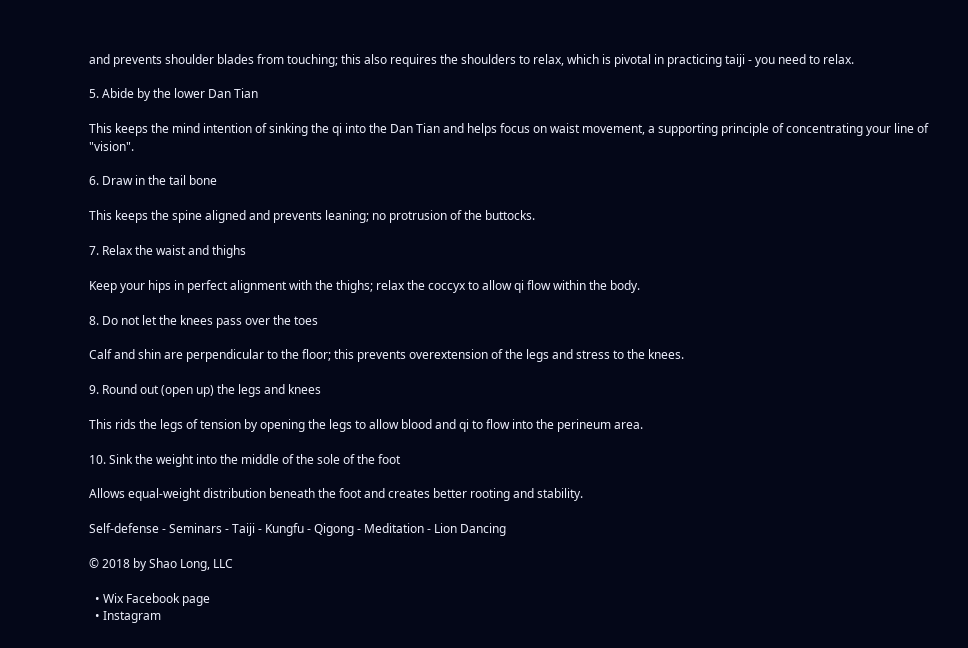and prevents shoulder blades from touching; this also requires the shoulders to relax, which is pivotal in practicing taiji - you need to relax.

5. Abide by the lower Dan Tian

This keeps the mind intention of sinking the qi into the Dan Tian and helps focus on waist movement, a supporting principle of concentrating your line of "vision".

6. Draw in the tail bone

This keeps the spine aligned and prevents leaning; no protrusion of the buttocks.

7. Relax the waist and thighs

Keep your hips in perfect alignment with the thighs; relax the coccyx to allow qi flow within the body.

8. Do not let the knees pass over the toes

Calf and shin are perpendicular to the floor; this prevents overextension of the legs and stress to the knees.

9. Round out (open up) the legs and knees

This rids the legs of tension by opening the legs to allow blood and qi to flow into the perineum area.

10. Sink the weight into the middle of the sole of the foot

Allows equal-weight distribution beneath the foot and creates better rooting and stability.

Self-defense - Seminars - Taiji - Kungfu - Qigong - Meditation - Lion Dancing

© 2018 by Shao Long, LLC

  • Wix Facebook page
  • Instagram